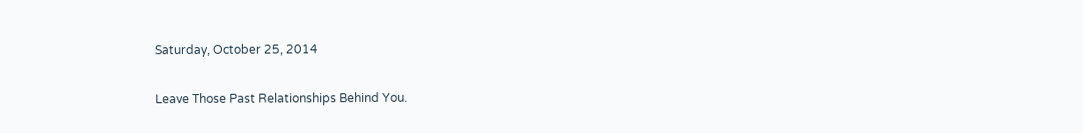Saturday, October 25, 2014

Leave Those Past Relationships Behind You.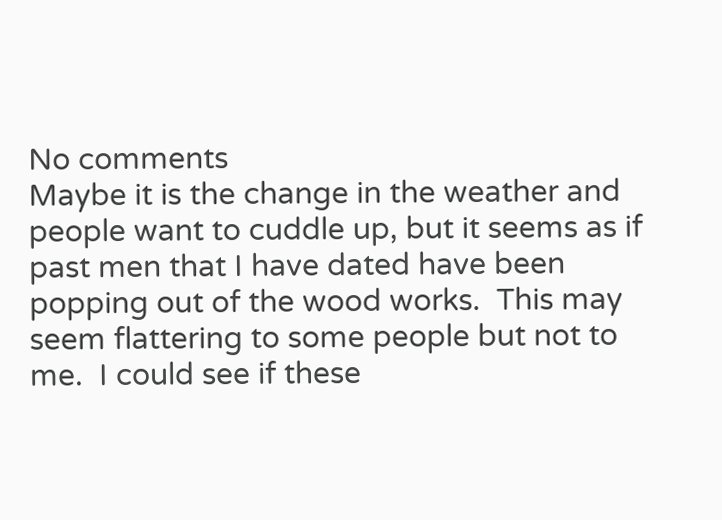No comments
Maybe it is the change in the weather and people want to cuddle up, but it seems as if past men that I have dated have been popping out of the wood works.  This may seem flattering to some people but not to me.  I could see if these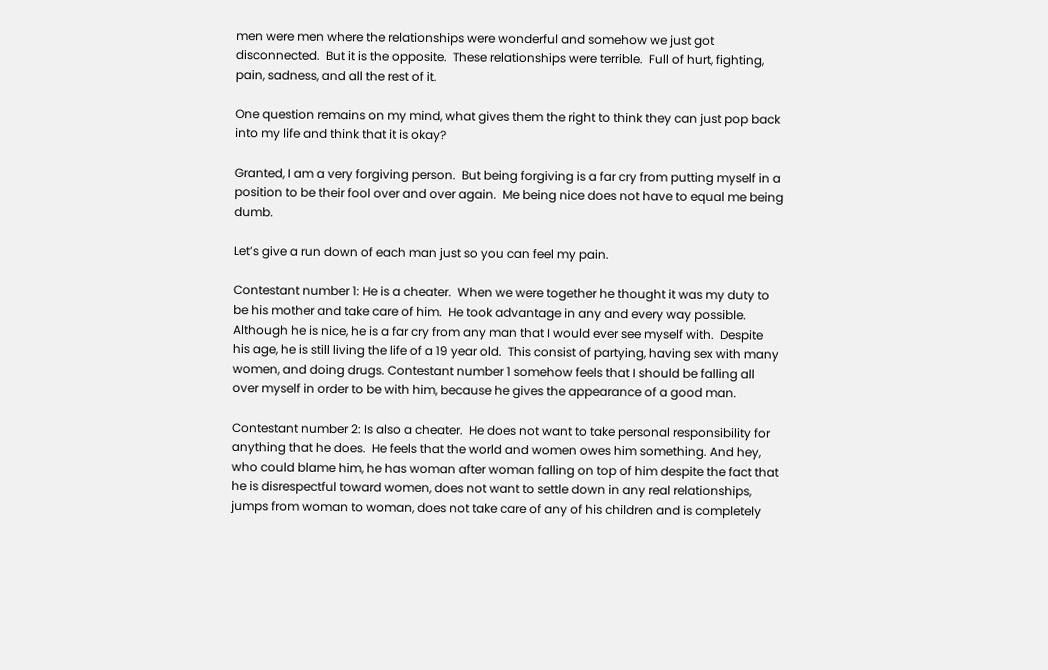men were men where the relationships were wonderful and somehow we just got disconnected.  But it is the opposite.  These relationships were terrible.  Full of hurt, fighting, pain, sadness, and all the rest of it.

One question remains on my mind, what gives them the right to think they can just pop back into my life and think that it is okay?

Granted, I am a very forgiving person.  But being forgiving is a far cry from putting myself in a position to be their fool over and over again.  Me being nice does not have to equal me being dumb.

Let’s give a run down of each man just so you can feel my pain.

Contestant number 1: He is a cheater.  When we were together he thought it was my duty to be his mother and take care of him.  He took advantage in any and every way possible.  Although he is nice, he is a far cry from any man that I would ever see myself with.  Despite his age, he is still living the life of a 19 year old.  This consist of partying, having sex with many women, and doing drugs. Contestant number 1 somehow feels that I should be falling all over myself in order to be with him, because he gives the appearance of a good man.

Contestant number 2: Is also a cheater.  He does not want to take personal responsibility for anything that he does.  He feels that the world and women owes him something. And hey, who could blame him, he has woman after woman falling on top of him despite the fact that he is disrespectful toward women, does not want to settle down in any real relationships, jumps from woman to woman, does not take care of any of his children and is completely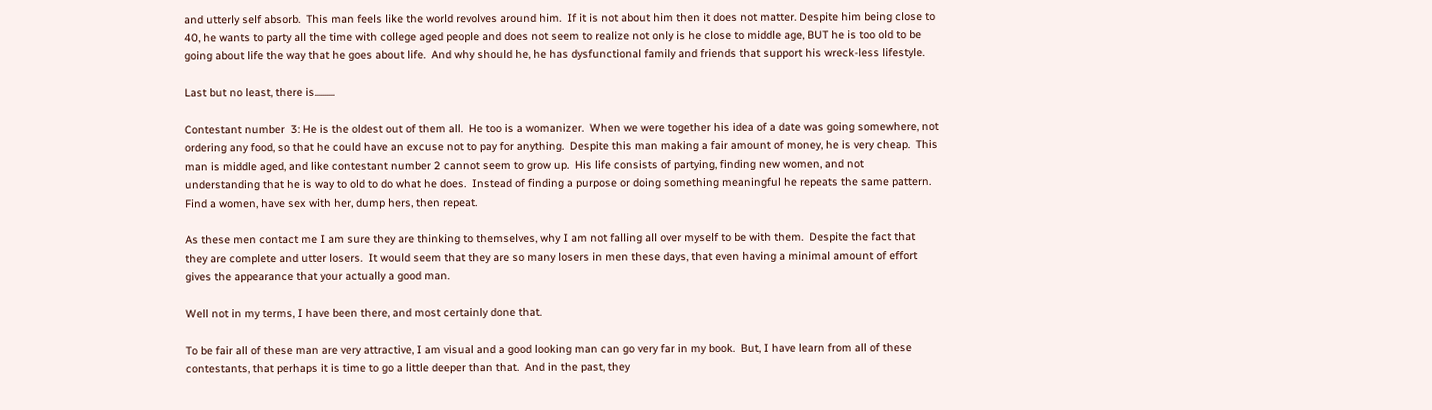and utterly self absorb.  This man feels like the world revolves around him.  If it is not about him then it does not matter. Despite him being close to 40, he wants to party all the time with college aged people and does not seem to realize not only is he close to middle age, BUT he is too old to be going about life the way that he goes about life.  And why should he, he has dysfunctional family and friends that support his wreck-less lifestyle.

Last but no least, there is..........

Contestant number  3: He is the oldest out of them all.  He too is a womanizer.  When we were together his idea of a date was going somewhere, not ordering any food, so that he could have an excuse not to pay for anything.  Despite this man making a fair amount of money, he is very cheap.  This man is middle aged, and like contestant number 2 cannot seem to grow up.  His life consists of partying, finding new women, and not understanding that he is way to old to do what he does.  Instead of finding a purpose or doing something meaningful he repeats the same pattern.  Find a women, have sex with her, dump hers, then repeat.

As these men contact me I am sure they are thinking to themselves, why I am not falling all over myself to be with them.  Despite the fact that they are complete and utter losers.  It would seem that they are so many losers in men these days, that even having a minimal amount of effort gives the appearance that your actually a good man.

Well not in my terms, I have been there, and most certainly done that.

To be fair all of these man are very attractive, I am visual and a good looking man can go very far in my book.  But, I have learn from all of these contestants, that perhaps it is time to go a little deeper than that.  And in the past, they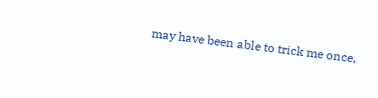may have been able to trick me once,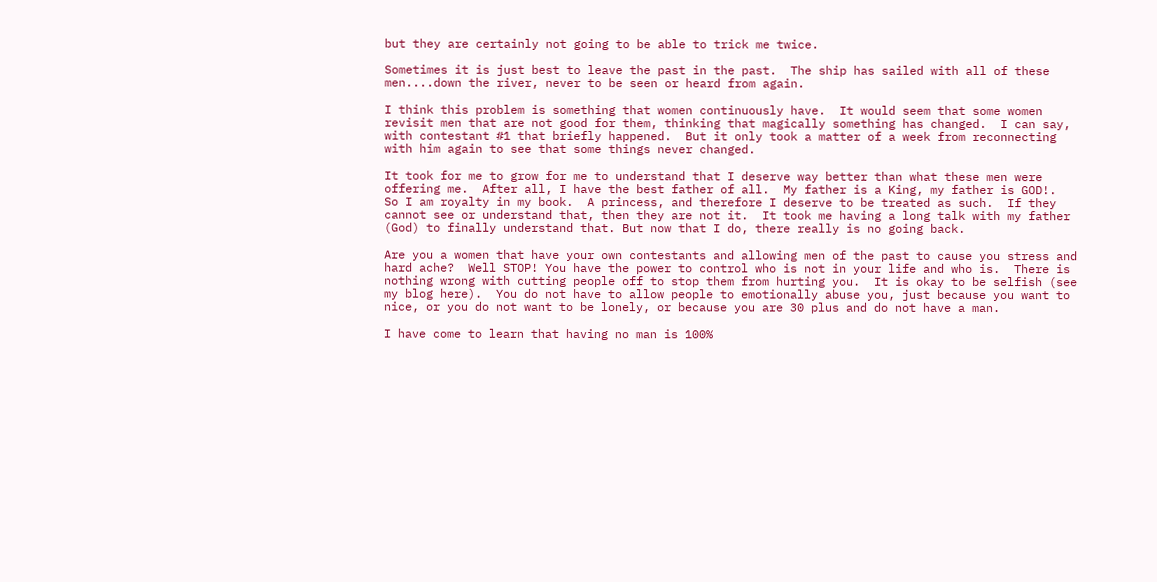but they are certainly not going to be able to trick me twice.

Sometimes it is just best to leave the past in the past.  The ship has sailed with all of these men....down the river, never to be seen or heard from again.

I think this problem is something that women continuously have.  It would seem that some women revisit men that are not good for them, thinking that magically something has changed.  I can say, with contestant #1 that briefly happened.  But it only took a matter of a week from reconnecting with him again to see that some things never changed.

It took for me to grow for me to understand that I deserve way better than what these men were offering me.  After all, I have the best father of all.  My father is a King, my father is GOD!.  So I am royalty in my book.  A princess, and therefore I deserve to be treated as such.  If they cannot see or understand that, then they are not it.  It took me having a long talk with my father (God) to finally understand that. But now that I do, there really is no going back.

Are you a women that have your own contestants and allowing men of the past to cause you stress and hard ache?  Well STOP! You have the power to control who is not in your life and who is.  There is nothing wrong with cutting people off to stop them from hurting you.  It is okay to be selfish (see my blog here).  You do not have to allow people to emotionally abuse you, just because you want to nice, or you do not want to be lonely, or because you are 30 plus and do not have a man.

I have come to learn that having no man is 100%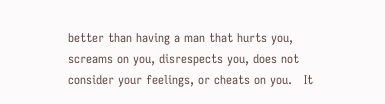better than having a man that hurts you, screams on you, disrespects you, does not consider your feelings, or cheats on you.   It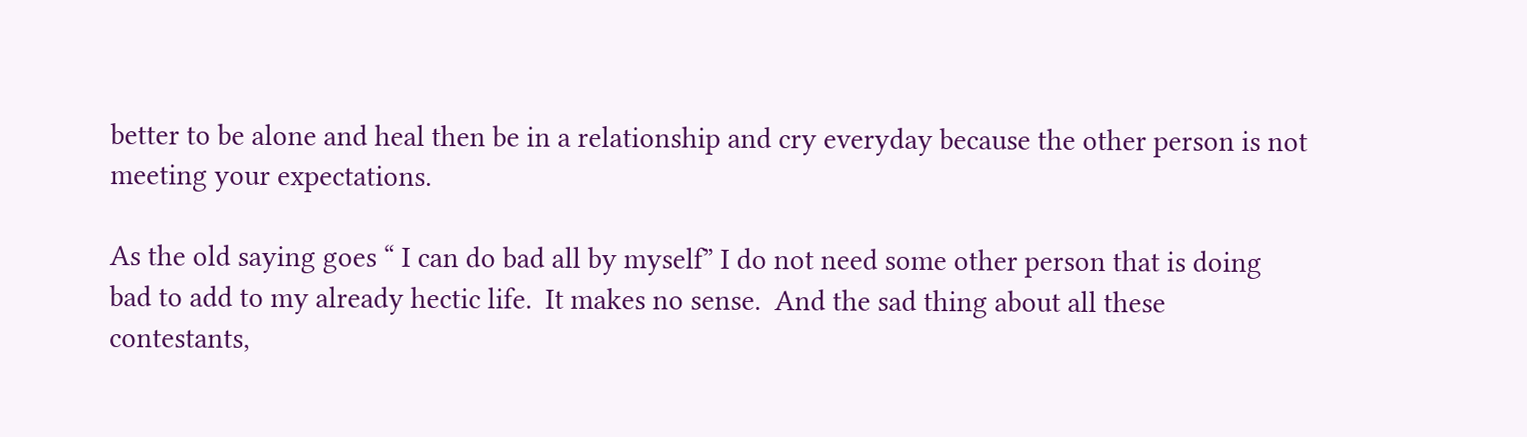better to be alone and heal then be in a relationship and cry everyday because the other person is not meeting your expectations.

As the old saying goes “ I can do bad all by myself” I do not need some other person that is doing bad to add to my already hectic life.  It makes no sense.  And the sad thing about all these contestants,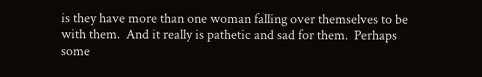is they have more than one woman falling over themselves to be with them.  And it really is pathetic and sad for them.  Perhaps some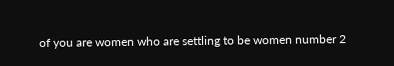of you are women who are settling to be women number 2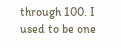through 100. I used to be one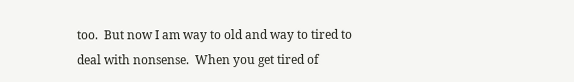too.  But now I am way to old and way to tired to deal with nonsense.  When you get tired of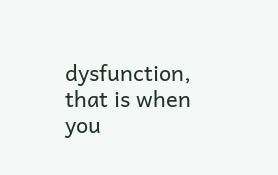dysfunction, that is when you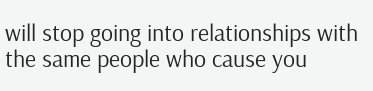will stop going into relationships with the same people who cause you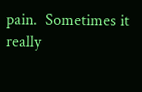pain.  Sometimes it really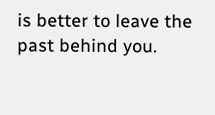is better to leave the past behind you.